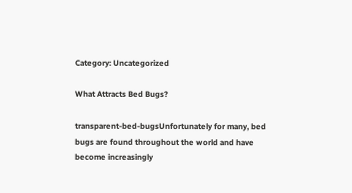Category: Uncategorized

What Attracts Bed Bugs?

transparent-bed-bugsUnfortunately for many, bed bugs are found throughout the world and have become increasingly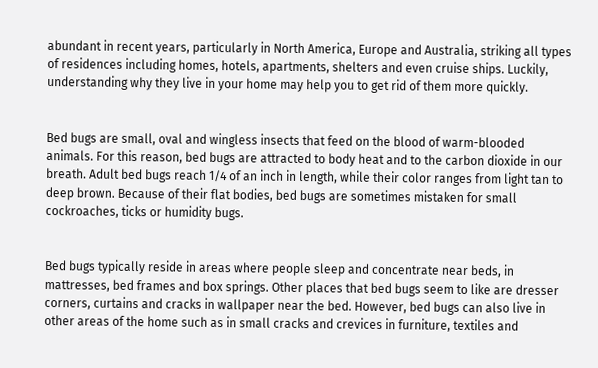abundant in recent years, particularly in North America, Europe and Australia, striking all types of residences including homes, hotels, apartments, shelters and even cruise ships. Luckily, understanding why they live in your home may help you to get rid of them more quickly.


Bed bugs are small, oval and wingless insects that feed on the blood of warm-blooded animals. For this reason, bed bugs are attracted to body heat and to the carbon dioxide in our breath. Adult bed bugs reach 1/4 of an inch in length, while their color ranges from light tan to deep brown. Because of their flat bodies, bed bugs are sometimes mistaken for small cockroaches, ticks or humidity bugs.


Bed bugs typically reside in areas where people sleep and concentrate near beds, in mattresses, bed frames and box springs. Other places that bed bugs seem to like are dresser corners, curtains and cracks in wallpaper near the bed. However, bed bugs can also live in other areas of the home such as in small cracks and crevices in furniture, textiles and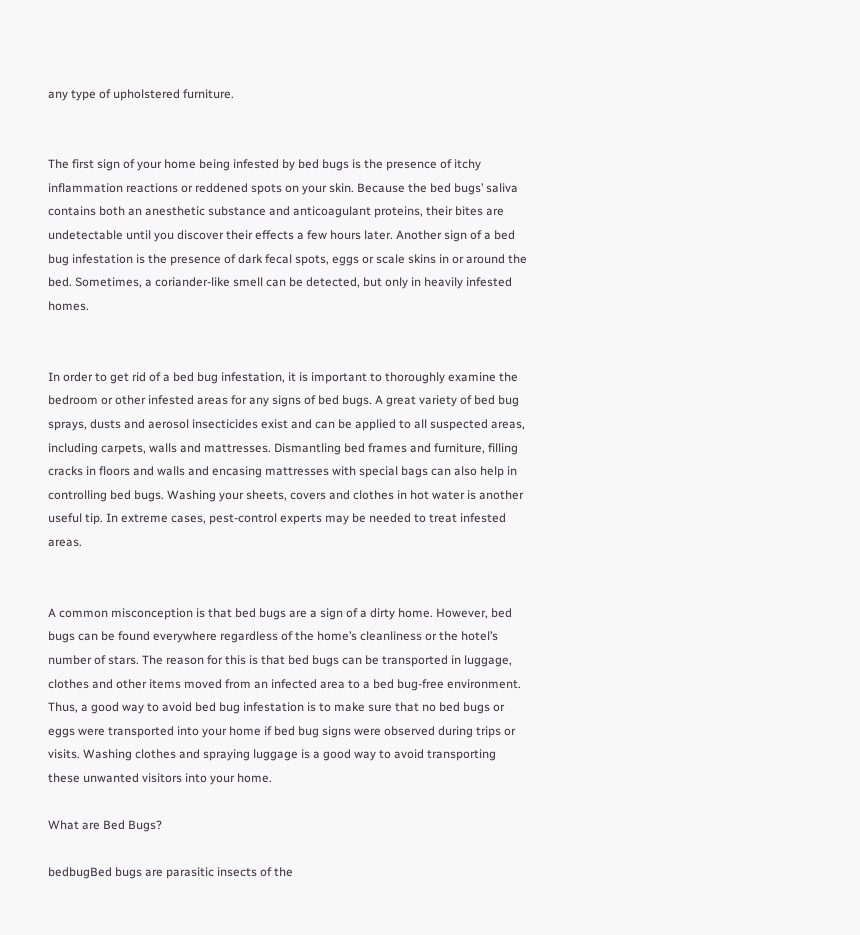any type of upholstered furniture.


The first sign of your home being infested by bed bugs is the presence of itchy inflammation reactions or reddened spots on your skin. Because the bed bugs’ saliva contains both an anesthetic substance and anticoagulant proteins, their bites are undetectable until you discover their effects a few hours later. Another sign of a bed bug infestation is the presence of dark fecal spots, eggs or scale skins in or around the bed. Sometimes, a coriander-like smell can be detected, but only in heavily infested homes.


In order to get rid of a bed bug infestation, it is important to thoroughly examine the bedroom or other infested areas for any signs of bed bugs. A great variety of bed bug sprays, dusts and aerosol insecticides exist and can be applied to all suspected areas, including carpets, walls and mattresses. Dismantling bed frames and furniture, filling cracks in floors and walls and encasing mattresses with special bags can also help in controlling bed bugs. Washing your sheets, covers and clothes in hot water is another useful tip. In extreme cases, pest-control experts may be needed to treat infested areas.


A common misconception is that bed bugs are a sign of a dirty home. However, bed bugs can be found everywhere regardless of the home’s cleanliness or the hotel’s number of stars. The reason for this is that bed bugs can be transported in luggage, clothes and other items moved from an infected area to a bed bug-free environment. Thus, a good way to avoid bed bug infestation is to make sure that no bed bugs or eggs were transported into your home if bed bug signs were observed during trips or visits. Washing clothes and spraying luggage is a good way to avoid transporting these unwanted visitors into your home.

What are Bed Bugs?

bedbugBed bugs are parasitic insects of the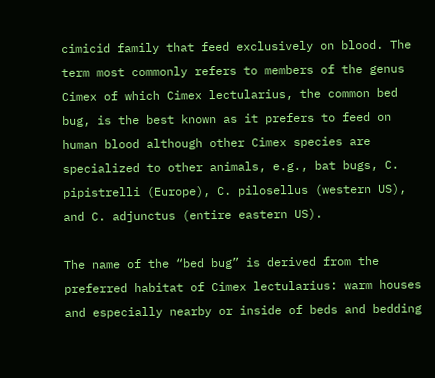cimicid family that feed exclusively on blood. The term most commonly refers to members of the genus Cimex of which Cimex lectularius, the common bed bug, is the best known as it prefers to feed on human blood although other Cimex species are specialized to other animals, e.g., bat bugs, C. pipistrelli (Europe), C. pilosellus (western US), and C. adjunctus (entire eastern US).

The name of the “bed bug” is derived from the preferred habitat of Cimex lectularius: warm houses and especially nearby or inside of beds and bedding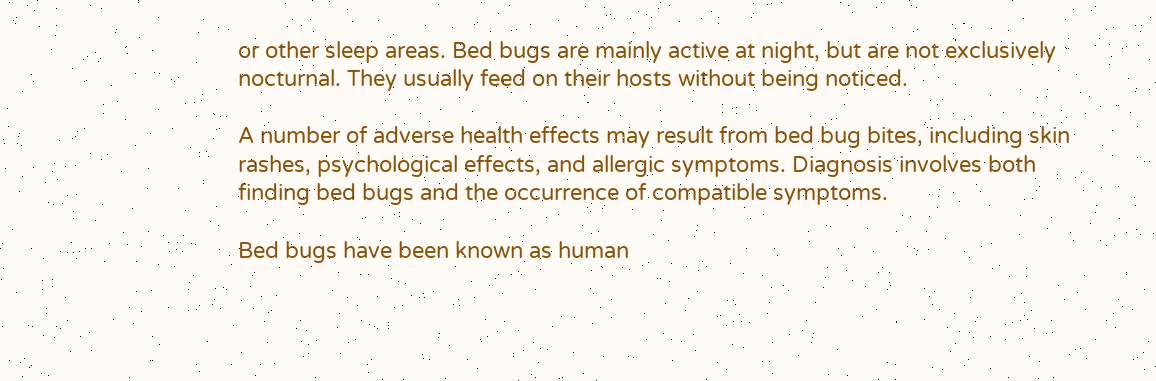or other sleep areas. Bed bugs are mainly active at night, but are not exclusively nocturnal. They usually feed on their hosts without being noticed.

A number of adverse health effects may result from bed bug bites, including skin rashes, psychological effects, and allergic symptoms. Diagnosis involves both finding bed bugs and the occurrence of compatible symptoms.

Bed bugs have been known as human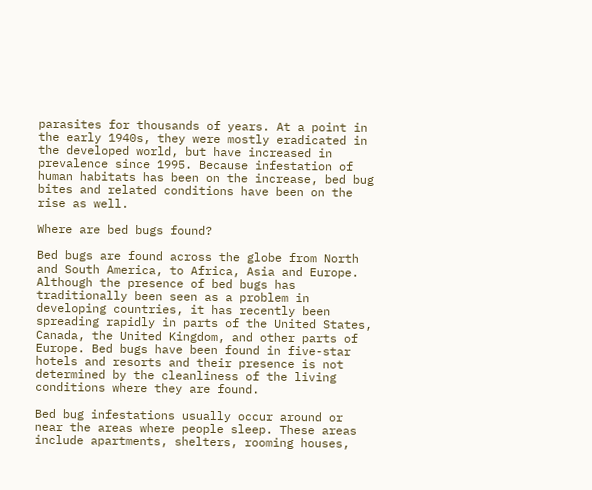parasites for thousands of years. At a point in the early 1940s, they were mostly eradicated in the developed world, but have increased in prevalence since 1995. Because infestation of human habitats has been on the increase, bed bug bites and related conditions have been on the rise as well.

Where are bed bugs found?

Bed bugs are found across the globe from North and South America, to Africa, Asia and Europe. Although the presence of bed bugs has traditionally been seen as a problem in developing countries, it has recently been spreading rapidly in parts of the United States, Canada, the United Kingdom, and other parts of Europe. Bed bugs have been found in five-star hotels and resorts and their presence is not determined by the cleanliness of the living conditions where they are found.

Bed bug infestations usually occur around or near the areas where people sleep. These areas include apartments, shelters, rooming houses,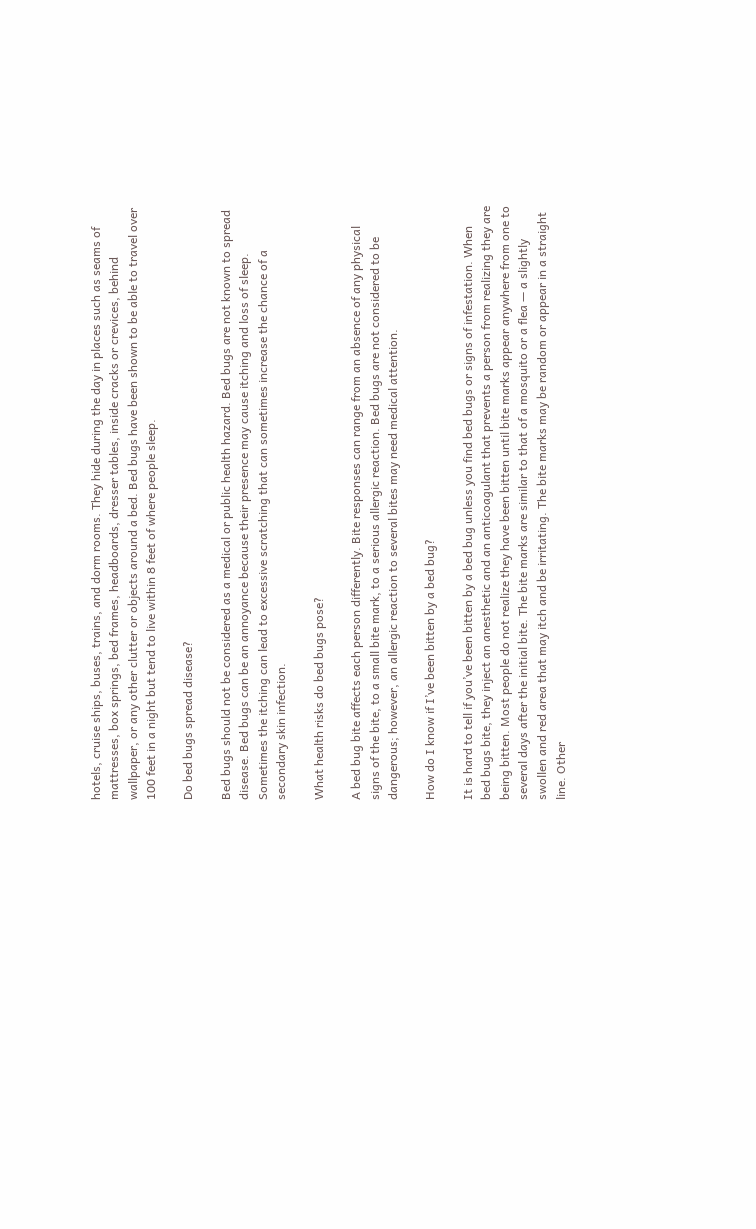hotels, cruise ships, buses, trains, and dorm rooms. They hide during the day in places such as seams of mattresses, box springs, bed frames, headboards, dresser tables, inside cracks or crevices, behind wallpaper, or any other clutter or objects around a bed. Bed bugs have been shown to be able to travel over 100 feet in a night but tend to live within 8 feet of where people sleep.

Do bed bugs spread disease?

Bed bugs should not be considered as a medical or public health hazard. Bed bugs are not known to spread disease. Bed bugs can be an annoyance because their presence may cause itching and loss of sleep. Sometimes the itching can lead to excessive scratching that can sometimes increase the chance of a secondary skin infection.

What health risks do bed bugs pose?

A bed bug bite affects each person differently. Bite responses can range from an absence of any physical signs of the bite, to a small bite mark, to a serious allergic reaction. Bed bugs are not considered to be dangerous; however, an allergic reaction to several bites may need medical attention.

How do I know if I’ve been bitten by a bed bug?

It is hard to tell if you’ve been bitten by a bed bug unless you find bed bugs or signs of infestation. When bed bugs bite, they inject an anesthetic and an anticoagulant that prevents a person from realizing they are being bitten. Most people do not realize they have been bitten until bite marks appear anywhere from one to several days after the initial bite. The bite marks are similar to that of a mosquito or a flea — a slightly swollen and red area that may itch and be irritating. The bite marks may be random or appear in a straight line. Other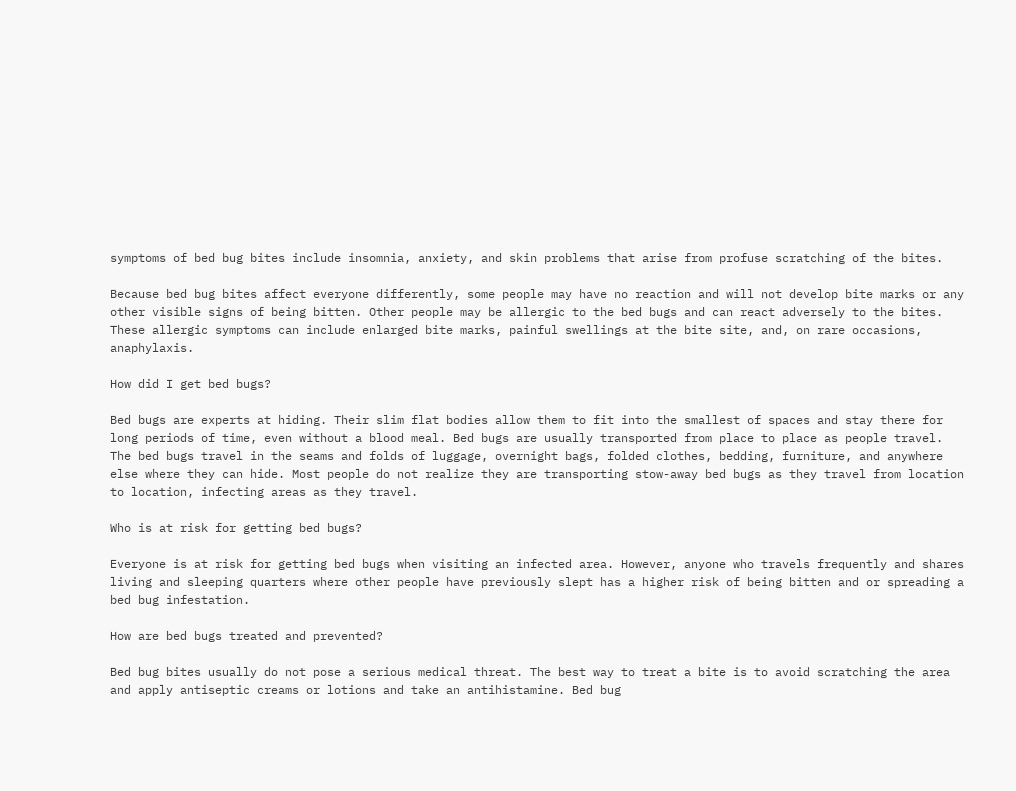symptoms of bed bug bites include insomnia, anxiety, and skin problems that arise from profuse scratching of the bites.

Because bed bug bites affect everyone differently, some people may have no reaction and will not develop bite marks or any other visible signs of being bitten. Other people may be allergic to the bed bugs and can react adversely to the bites. These allergic symptoms can include enlarged bite marks, painful swellings at the bite site, and, on rare occasions, anaphylaxis.

How did I get bed bugs?

Bed bugs are experts at hiding. Their slim flat bodies allow them to fit into the smallest of spaces and stay there for long periods of time, even without a blood meal. Bed bugs are usually transported from place to place as people travel. The bed bugs travel in the seams and folds of luggage, overnight bags, folded clothes, bedding, furniture, and anywhere else where they can hide. Most people do not realize they are transporting stow-away bed bugs as they travel from location to location, infecting areas as they travel.

Who is at risk for getting bed bugs?

Everyone is at risk for getting bed bugs when visiting an infected area. However, anyone who travels frequently and shares living and sleeping quarters where other people have previously slept has a higher risk of being bitten and or spreading a bed bug infestation.

How are bed bugs treated and prevented?

Bed bug bites usually do not pose a serious medical threat. The best way to treat a bite is to avoid scratching the area and apply antiseptic creams or lotions and take an antihistamine. Bed bug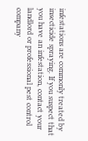infestations are commonly treated by insecticide spraying. If you suspect that you have an infestation, contact your landlord or professional pest control company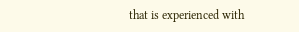that is experienced with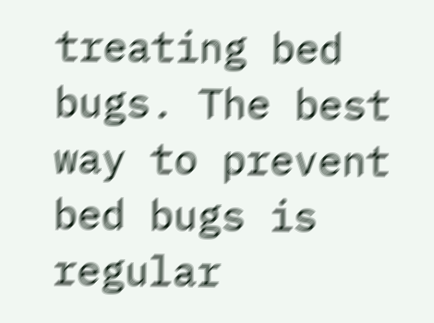treating bed bugs. The best way to prevent bed bugs is regular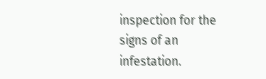inspection for the signs of an infestation.